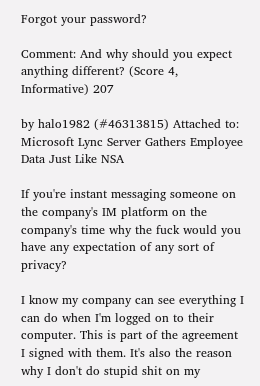Forgot your password?

Comment: And why should you expect anything different? (Score 4, Informative) 207

by halo1982 (#46313815) Attached to: Microsoft Lync Server Gathers Employee Data Just Like NSA

If you're instant messaging someone on the company's IM platform on the company's time why the fuck would you have any expectation of any sort of privacy?

I know my company can see everything I can do when I'm logged on to their computer. This is part of the agreement I signed with them. It's also the reason why I don't do stupid shit on my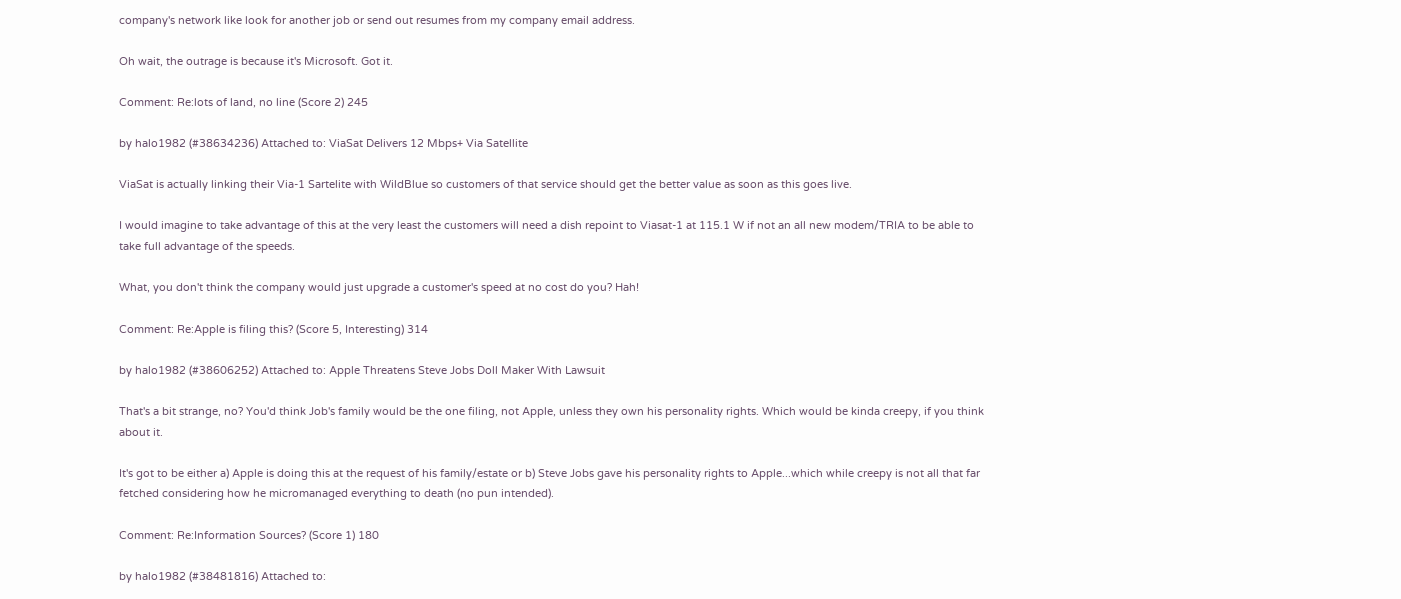company's network like look for another job or send out resumes from my company email address.

Oh wait, the outrage is because it's Microsoft. Got it.

Comment: Re:lots of land, no line (Score 2) 245

by halo1982 (#38634236) Attached to: ViaSat Delivers 12 Mbps+ Via Satellite

ViaSat is actually linking their Via-1 Sartelite with WildBlue so customers of that service should get the better value as soon as this goes live.

I would imagine to take advantage of this at the very least the customers will need a dish repoint to Viasat-1 at 115.1 W if not an all new modem/TRIA to be able to take full advantage of the speeds.

What, you don't think the company would just upgrade a customer's speed at no cost do you? Hah!

Comment: Re:Apple is filing this? (Score 5, Interesting) 314

by halo1982 (#38606252) Attached to: Apple Threatens Steve Jobs Doll Maker With Lawsuit

That's a bit strange, no? You'd think Job's family would be the one filing, not Apple, unless they own his personality rights. Which would be kinda creepy, if you think about it.

It's got to be either a) Apple is doing this at the request of his family/estate or b) Steve Jobs gave his personality rights to Apple...which while creepy is not all that far fetched considering how he micromanaged everything to death (no pun intended).

Comment: Re:Information Sources? (Score 1) 180

by halo1982 (#38481816) Attached to: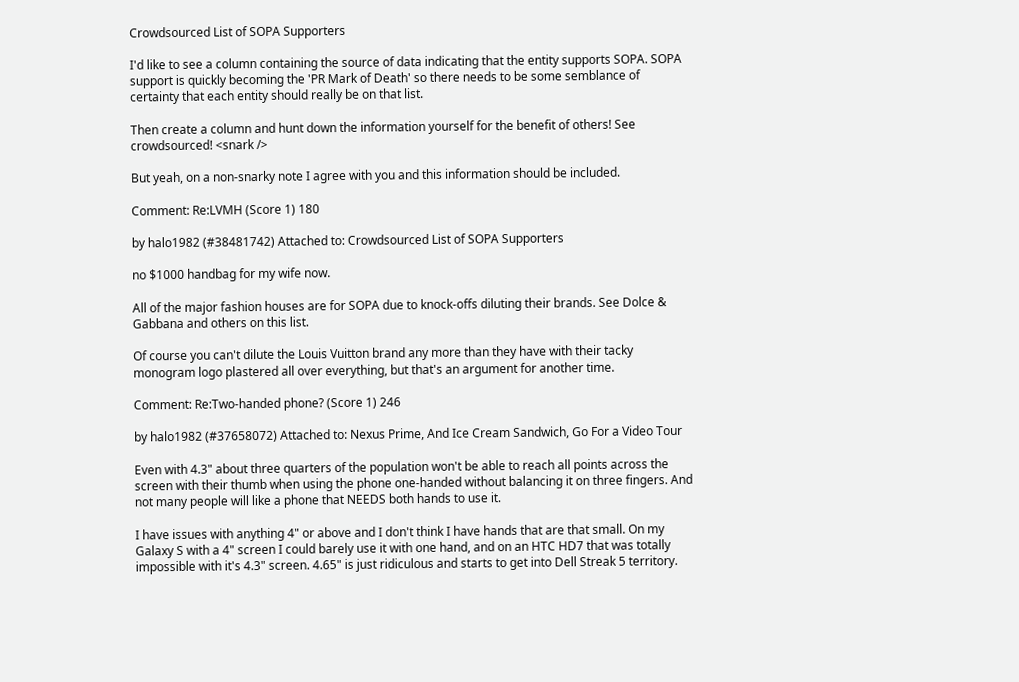Crowdsourced List of SOPA Supporters

I'd like to see a column containing the source of data indicating that the entity supports SOPA. SOPA support is quickly becoming the 'PR Mark of Death' so there needs to be some semblance of certainty that each entity should really be on that list.

Then create a column and hunt down the information yourself for the benefit of others! See crowdsourced! <snark />

But yeah, on a non-snarky note I agree with you and this information should be included.

Comment: Re:LVMH (Score 1) 180

by halo1982 (#38481742) Attached to: Crowdsourced List of SOPA Supporters

no $1000 handbag for my wife now.

All of the major fashion houses are for SOPA due to knock-offs diluting their brands. See Dolce & Gabbana and others on this list.

Of course you can't dilute the Louis Vuitton brand any more than they have with their tacky monogram logo plastered all over everything, but that's an argument for another time.

Comment: Re:Two-handed phone? (Score 1) 246

by halo1982 (#37658072) Attached to: Nexus Prime, And Ice Cream Sandwich, Go For a Video Tour

Even with 4.3" about three quarters of the population won't be able to reach all points across the screen with their thumb when using the phone one-handed without balancing it on three fingers. And not many people will like a phone that NEEDS both hands to use it.

I have issues with anything 4" or above and I don't think I have hands that are that small. On my Galaxy S with a 4" screen I could barely use it with one hand, and on an HTC HD7 that was totally impossible with it's 4.3" screen. 4.65" is just ridiculous and starts to get into Dell Streak 5 territory.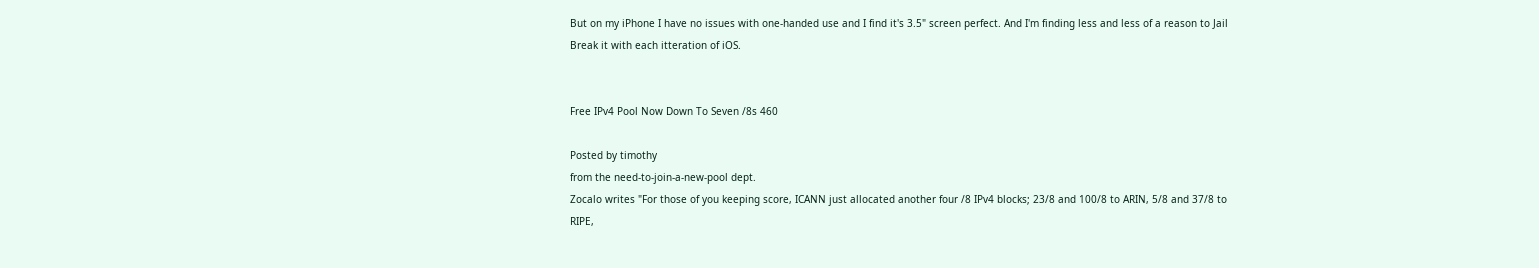But on my iPhone I have no issues with one-handed use and I find it's 3.5" screen perfect. And I'm finding less and less of a reason to Jail Break it with each itteration of iOS.


Free IPv4 Pool Now Down To Seven /8s 460

Posted by timothy
from the need-to-join-a-new-pool dept.
Zocalo writes "For those of you keeping score, ICANN just allocated another four /8 IPv4 blocks; 23/8 and 100/8 to ARIN, 5/8 and 37/8 to RIPE,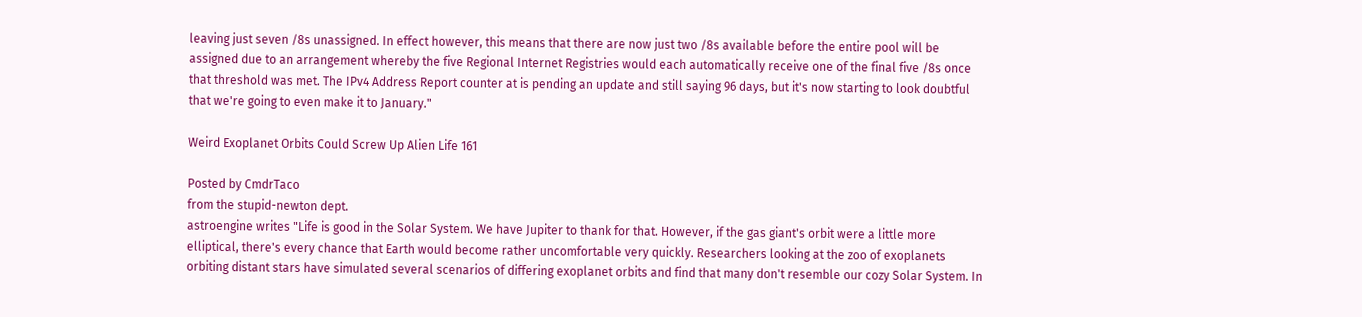leaving just seven /8s unassigned. In effect however, this means that there are now just two /8s available before the entire pool will be assigned due to an arrangement whereby the five Regional Internet Registries would each automatically receive one of the final five /8s once that threshold was met. The IPv4 Address Report counter at is pending an update and still saying 96 days, but it's now starting to look doubtful that we're going to even make it to January."

Weird Exoplanet Orbits Could Screw Up Alien Life 161

Posted by CmdrTaco
from the stupid-newton dept.
astroengine writes "Life is good in the Solar System. We have Jupiter to thank for that. However, if the gas giant's orbit were a little more elliptical, there's every chance that Earth would become rather uncomfortable very quickly. Researchers looking at the zoo of exoplanets orbiting distant stars have simulated several scenarios of differing exoplanet orbits and find that many don't resemble our cozy Solar System. In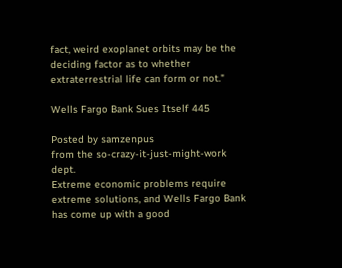fact, weird exoplanet orbits may be the deciding factor as to whether extraterrestrial life can form or not."

Wells Fargo Bank Sues Itself 445

Posted by samzenpus
from the so-crazy-it-just-might-work dept.
Extreme economic problems require extreme solutions, and Wells Fargo Bank has come up with a good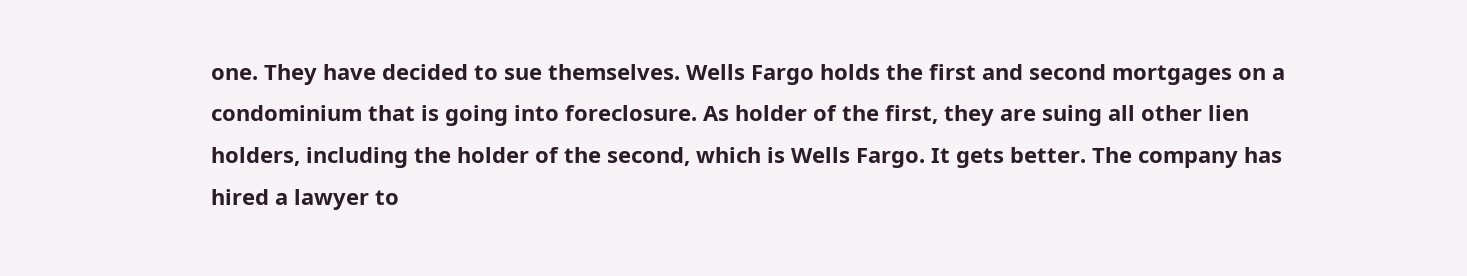one. They have decided to sue themselves. Wells Fargo holds the first and second mortgages on a condominium that is going into foreclosure. As holder of the first, they are suing all other lien holders, including the holder of the second, which is Wells Fargo. It gets better. The company has hired a lawyer to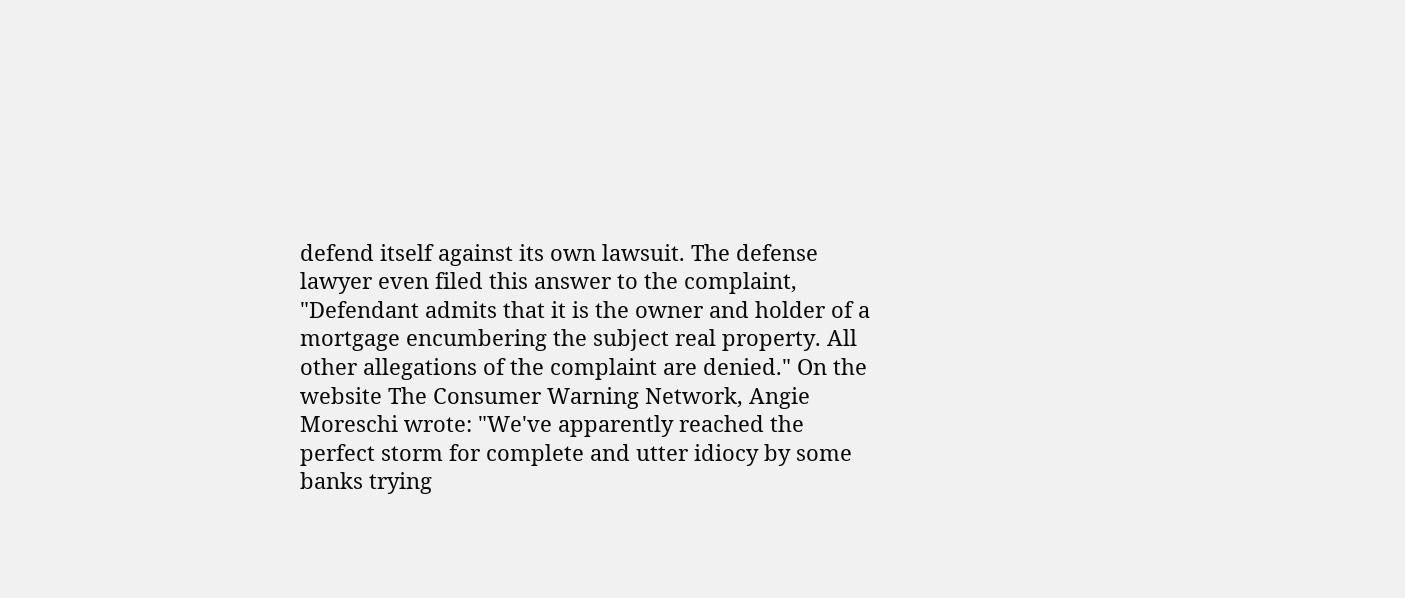defend itself against its own lawsuit. The defense lawyer even filed this answer to the complaint, "Defendant admits that it is the owner and holder of a mortgage encumbering the subject real property. All other allegations of the complaint are denied." On the website The Consumer Warning Network, Angie Moreschi wrote: "We've apparently reached the perfect storm for complete and utter idiocy by some banks trying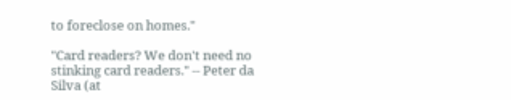to foreclose on homes."

"Card readers? We don't need no stinking card readers." -- Peter da Silva (at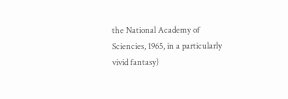the National Academy of Sciencies, 1965, in a particularly vivid fantasy)